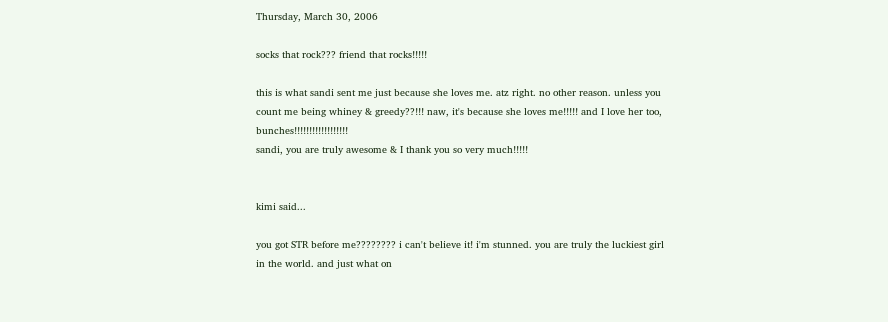Thursday, March 30, 2006

socks that rock??? friend that rocks!!!!!

this is what sandi sent me just because she loves me. atz right. no other reason. unless you count me being whiney & greedy??!!! naw, it's because she loves me!!!!! and I love her too, bunches!!!!!!!!!!!!!!!!!!
sandi, you are truly awesome & I thank you so very much!!!!!


kimi said...

you got STR before me???????? i can't believe it! i'm stunned. you are truly the luckiest girl in the world. and just what on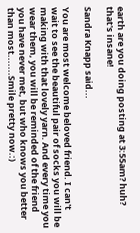earth are you doing posting at 3:55am? huh? that's insane!

Sandra Knapp said...

You are most welcome beloved friend. I can't wait to see the beautiful pair of socks you will be making with that lovely yarn. And every time you wear them, you will be reminded of the friend you have never met, but who knows you better than most.......Smile pretty now.:)